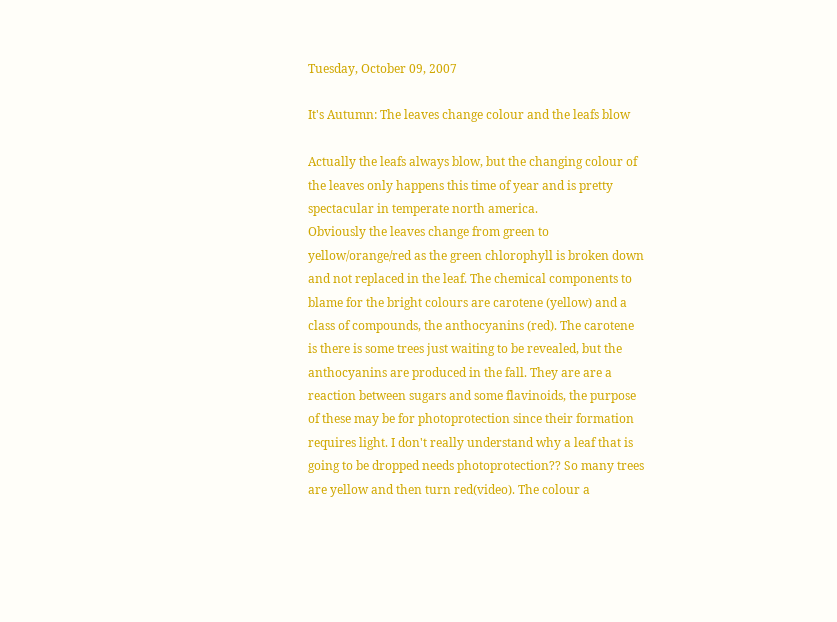Tuesday, October 09, 2007

It's Autumn: The leaves change colour and the leafs blow

Actually the leafs always blow, but the changing colour of the leaves only happens this time of year and is pretty spectacular in temperate north america.
Obviously the leaves change from green to yellow/orange/red as the green chlorophyll is broken down and not replaced in the leaf. The chemical components to blame for the bright colours are carotene (yellow) and a class of compounds, the anthocyanins (red). The carotene is there is some trees just waiting to be revealed, but the anthocyanins are produced in the fall. They are are a reaction between sugars and some flavinoids, the purpose of these may be for photoprotection since their formation requires light. I don't really understand why a leaf that is going to be dropped needs photoprotection?? So many trees are yellow and then turn red(video). The colour a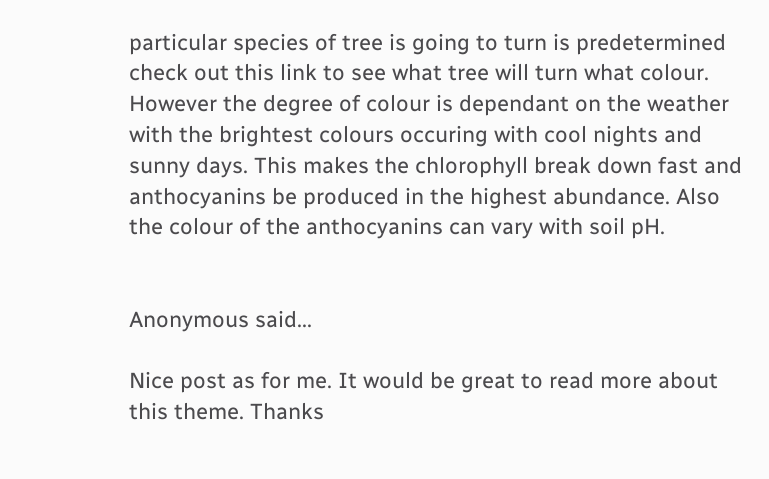particular species of tree is going to turn is predetermined check out this link to see what tree will turn what colour. However the degree of colour is dependant on the weather with the brightest colours occuring with cool nights and sunny days. This makes the chlorophyll break down fast and anthocyanins be produced in the highest abundance. Also the colour of the anthocyanins can vary with soil pH.


Anonymous said...

Nice post as for me. It would be great to read more about this theme. Thanks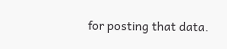for posting that data.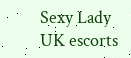Sexy Lady
UK escorts